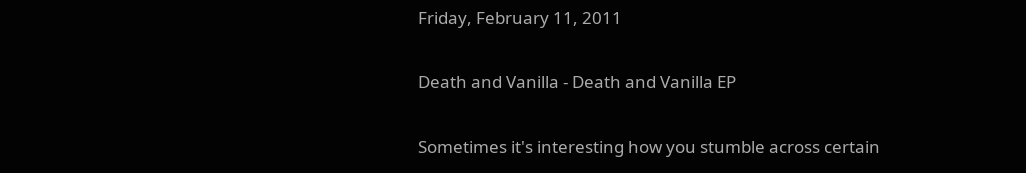Friday, February 11, 2011

Death and Vanilla - Death and Vanilla EP

Sometimes it's interesting how you stumble across certain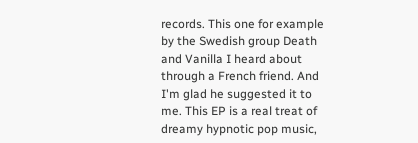records. This one for example by the Swedish group Death and Vanilla I heard about through a French friend. And I'm glad he suggested it to me. This EP is a real treat of dreamy hypnotic pop music,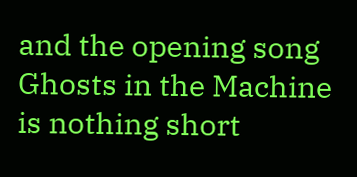and the opening song Ghosts in the Machine is nothing short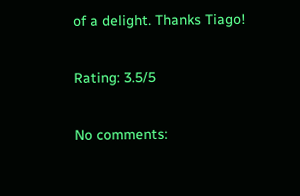of a delight. Thanks Tiago!

Rating: 3.5/5

No comments: